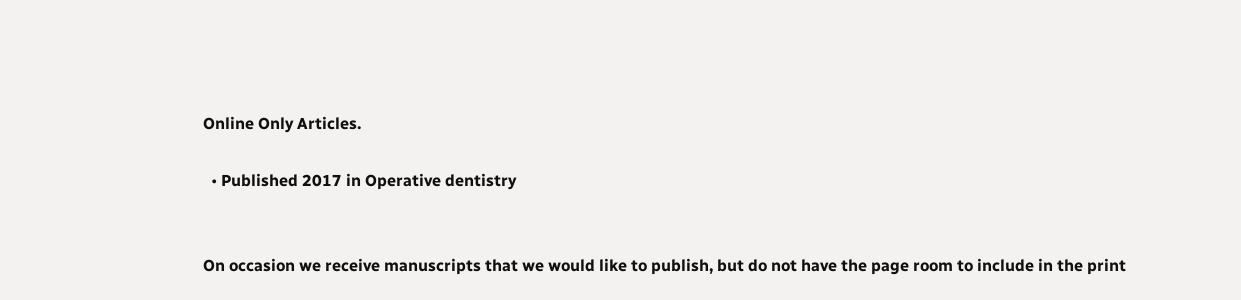Online Only Articles.

  • Published 2017 in Operative dentistry


On occasion we receive manuscripts that we would like to publish, but do not have the page room to include in the print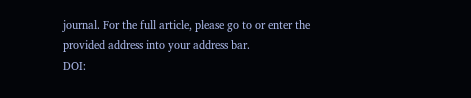journal. For the full article, please go to or enter the provided address into your address bar.
DOI: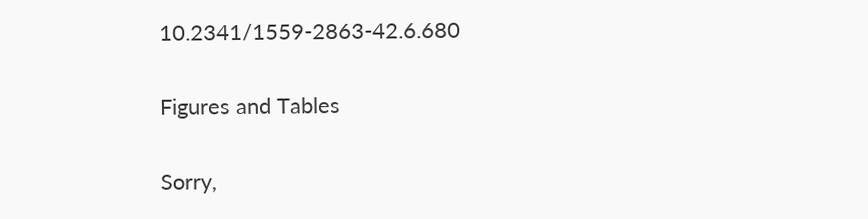10.2341/1559-2863-42.6.680

Figures and Tables

Sorry,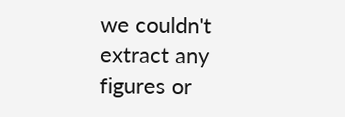we couldn't extract any figures or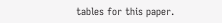tables for this paper.